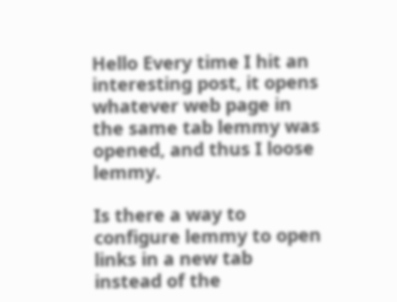Hello Every time I hit an interesting post, it opens whatever web page in the same tab lemmy was opened, and thus I loose lemmy.

Is there a way to configure lemmy to open links in a new tab instead of the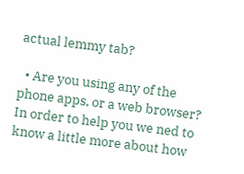actual lemmy tab?

  • Are you using any of the phone apps, or a web browser? In order to help you we ned to know a little more about how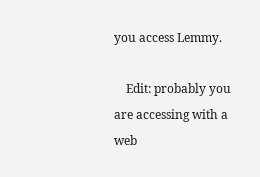you access Lemmy.

    Edit: probably you are accessing with a web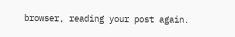browser, reading your post again.